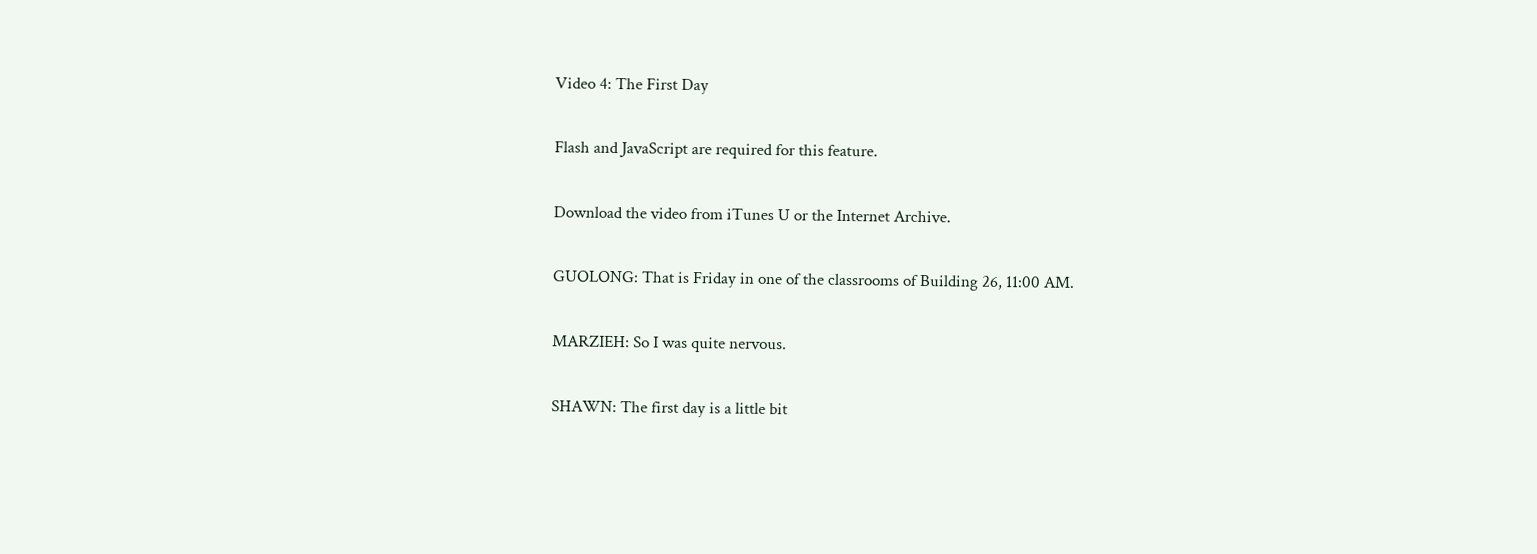Video 4: The First Day

Flash and JavaScript are required for this feature.

Download the video from iTunes U or the Internet Archive.

GUOLONG: That is Friday in one of the classrooms of Building 26, 11:00 AM.

MARZIEH: So I was quite nervous.

SHAWN: The first day is a little bit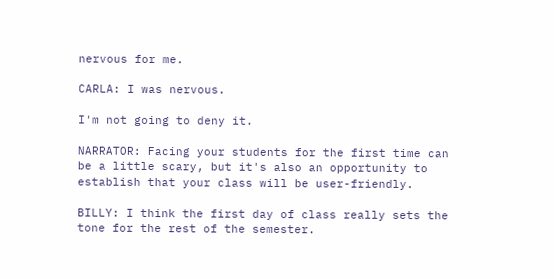nervous for me.

CARLA: I was nervous.

I'm not going to deny it.

NARRATOR: Facing your students for the first time can be a little scary, but it's also an opportunity to establish that your class will be user-friendly.

BILLY: I think the first day of class really sets the tone for the rest of the semester.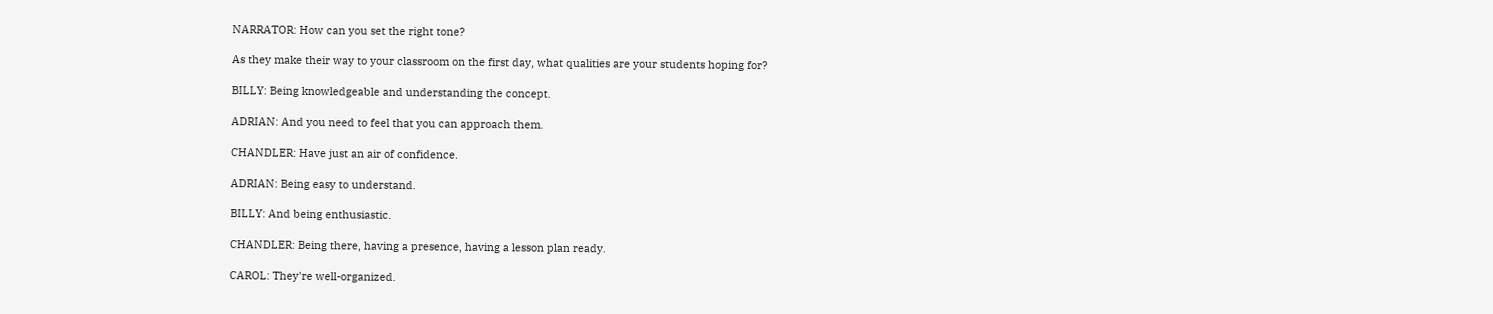NARRATOR: How can you set the right tone?

As they make their way to your classroom on the first day, what qualities are your students hoping for?

BILLY: Being knowledgeable and understanding the concept.

ADRIAN: And you need to feel that you can approach them.

CHANDLER: Have just an air of confidence.

ADRIAN: Being easy to understand.

BILLY: And being enthusiastic.

CHANDLER: Being there, having a presence, having a lesson plan ready.

CAROL: They're well-organized.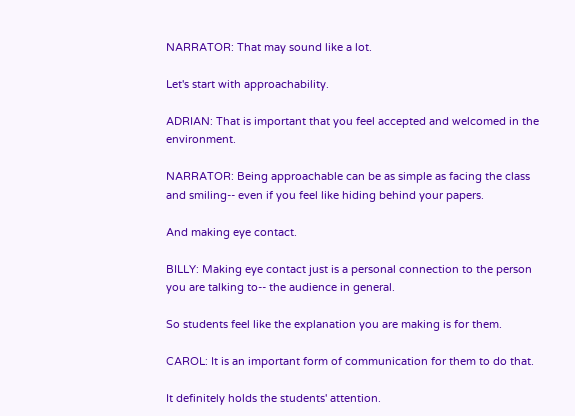NARRATOR: That may sound like a lot.

Let's start with approachability.

ADRIAN: That is important that you feel accepted and welcomed in the environment.

NARRATOR: Being approachable can be as simple as facing the class and smiling-- even if you feel like hiding behind your papers.

And making eye contact.

BILLY: Making eye contact just is a personal connection to the person you are talking to-- the audience in general.

So students feel like the explanation you are making is for them.

CAROL: It is an important form of communication for them to do that.

It definitely holds the students' attention.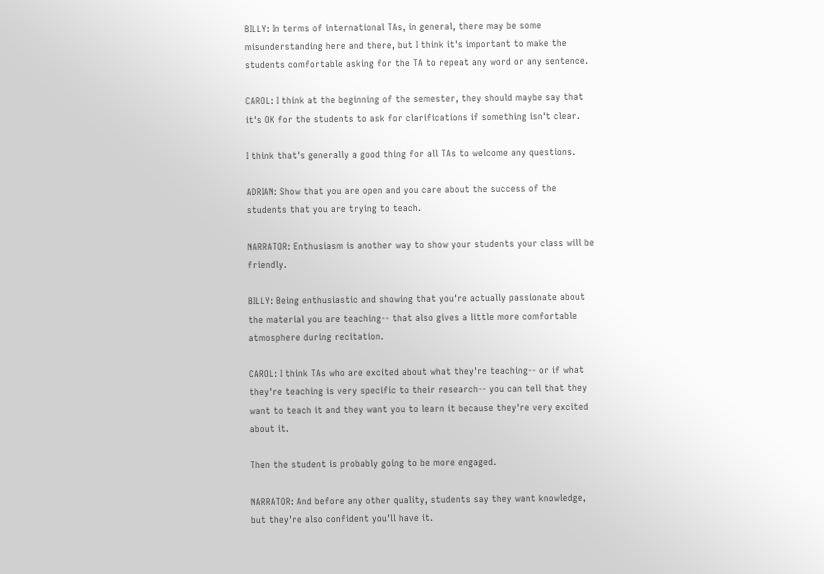BILLY: In terms of international TAs, in general, there may be some misunderstanding here and there, but I think it's important to make the students comfortable asking for the TA to repeat any word or any sentence.

CAROL: I think at the beginning of the semester, they should maybe say that it's OK for the students to ask for clarifications if something isn't clear.

I think that's generally a good thing for all TAs to welcome any questions.

ADRIAN: Show that you are open and you care about the success of the students that you are trying to teach.

NARRATOR: Enthusiasm is another way to show your students your class will be friendly.

BILLY: Being enthusiastic and showing that you're actually passionate about the material you are teaching-- that also gives a little more comfortable atmosphere during recitation.

CAROL: I think TAs who are excited about what they're teaching-- or if what they're teaching is very specific to their research-- you can tell that they want to teach it and they want you to learn it because they're very excited about it.

Then the student is probably going to be more engaged.

NARRATOR: And before any other quality, students say they want knowledge, but they're also confident you'll have it.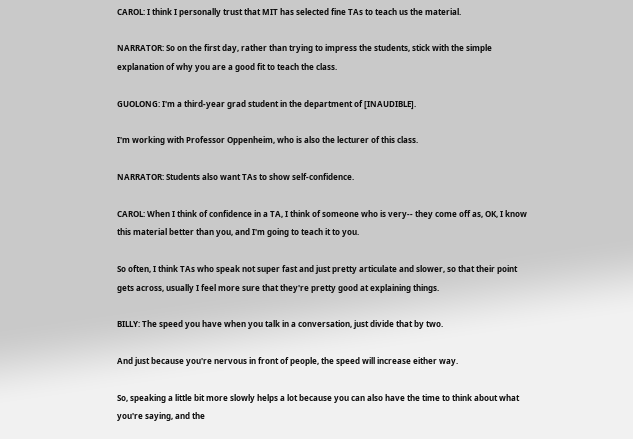CAROL: I think I personally trust that MIT has selected fine TAs to teach us the material.

NARRATOR: So on the first day, rather than trying to impress the students, stick with the simple explanation of why you are a good fit to teach the class.

GUOLONG: I'm a third-year grad student in the department of [INAUDIBLE].

I'm working with Professor Oppenheim, who is also the lecturer of this class.

NARRATOR: Students also want TAs to show self-confidence.

CAROL: When I think of confidence in a TA, I think of someone who is very-- they come off as, OK, I know this material better than you, and I'm going to teach it to you.

So often, I think TAs who speak not super fast and just pretty articulate and slower, so that their point gets across, usually I feel more sure that they're pretty good at explaining things.

BILLY: The speed you have when you talk in a conversation, just divide that by two.

And just because you're nervous in front of people, the speed will increase either way.

So, speaking a little bit more slowly helps a lot because you can also have the time to think about what you're saying, and the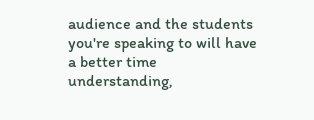audience and the students you're speaking to will have a better time understanding,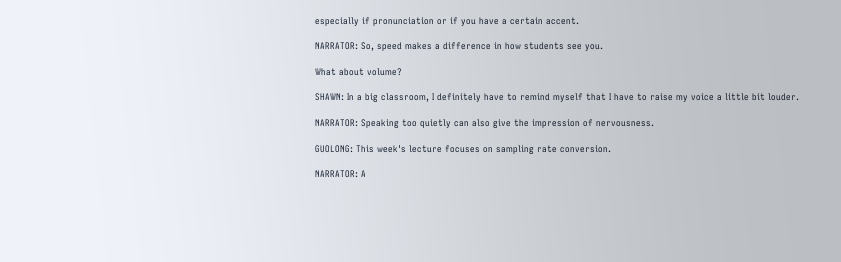especially if pronunciation or if you have a certain accent.

NARRATOR: So, speed makes a difference in how students see you.

What about volume?

SHAWN: In a big classroom, I definitely have to remind myself that I have to raise my voice a little bit louder.

NARRATOR: Speaking too quietly can also give the impression of nervousness.

GUOLONG: This week's lecture focuses on sampling rate conversion.

NARRATOR: A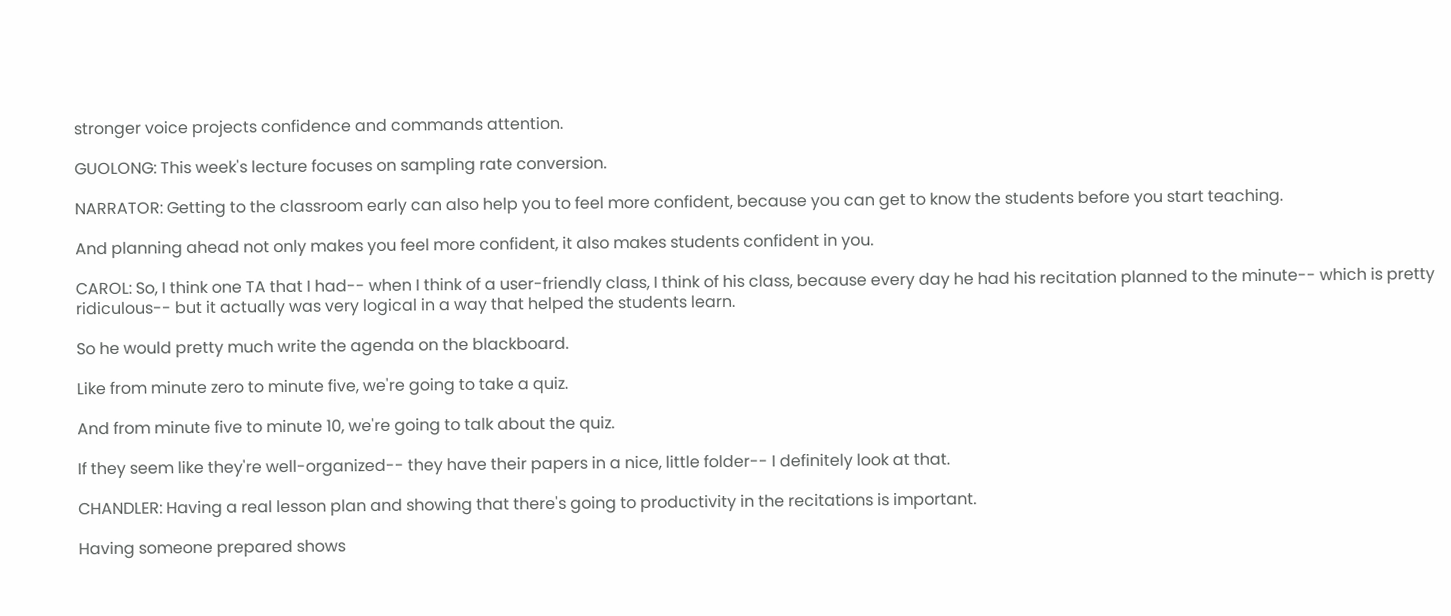stronger voice projects confidence and commands attention.

GUOLONG: This week's lecture focuses on sampling rate conversion.

NARRATOR: Getting to the classroom early can also help you to feel more confident, because you can get to know the students before you start teaching.

And planning ahead not only makes you feel more confident, it also makes students confident in you.

CAROL: So, I think one TA that I had-- when I think of a user-friendly class, I think of his class, because every day he had his recitation planned to the minute-- which is pretty ridiculous-- but it actually was very logical in a way that helped the students learn.

So he would pretty much write the agenda on the blackboard.

Like from minute zero to minute five, we're going to take a quiz.

And from minute five to minute 10, we're going to talk about the quiz.

If they seem like they're well-organized-- they have their papers in a nice, little folder-- I definitely look at that.

CHANDLER: Having a real lesson plan and showing that there's going to productivity in the recitations is important.

Having someone prepared shows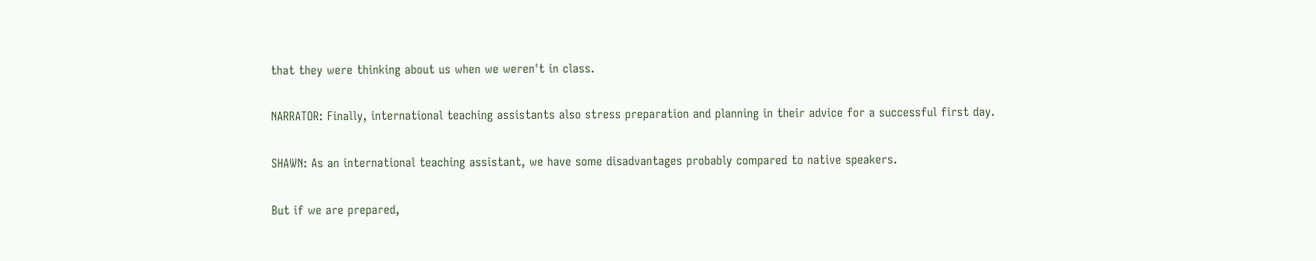that they were thinking about us when we weren't in class.

NARRATOR: Finally, international teaching assistants also stress preparation and planning in their advice for a successful first day.

SHAWN: As an international teaching assistant, we have some disadvantages probably compared to native speakers.

But if we are prepared,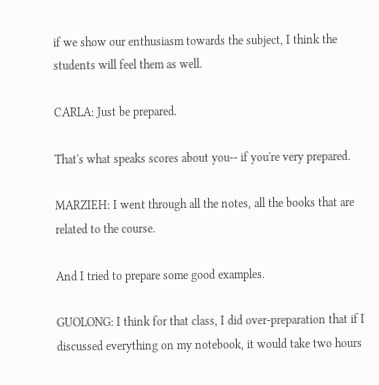if we show our enthusiasm towards the subject, I think the students will feel them as well.

CARLA: Just be prepared.

That's what speaks scores about you-- if you're very prepared.

MARZIEH: I went through all the notes, all the books that are related to the course.

And I tried to prepare some good examples.

GUOLONG: I think for that class, I did over-preparation that if I discussed everything on my notebook, it would take two hours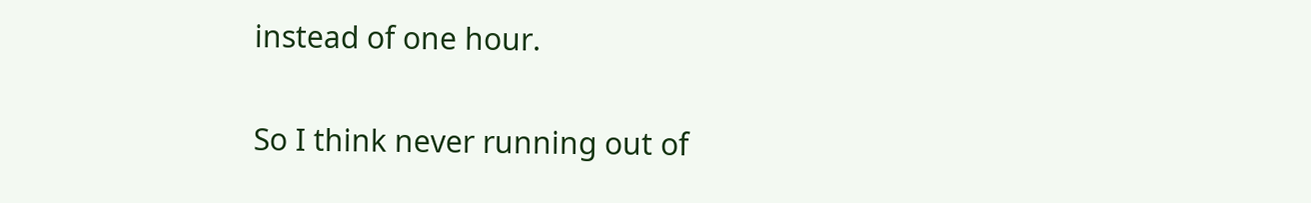instead of one hour.

So I think never running out of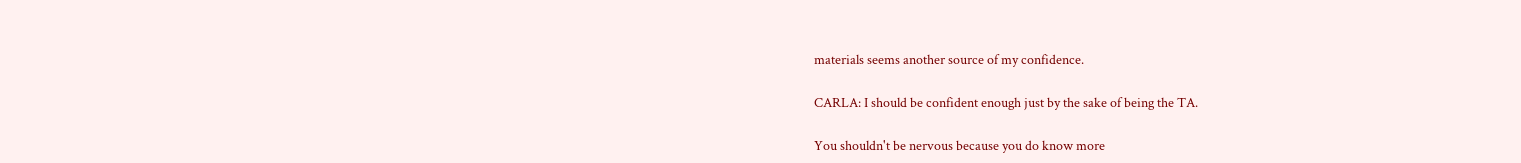materials seems another source of my confidence.

CARLA: I should be confident enough just by the sake of being the TA.

You shouldn't be nervous because you do know more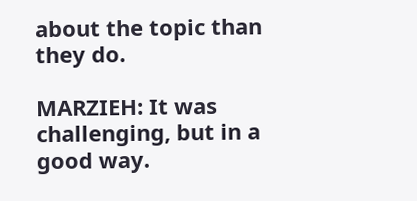about the topic than they do.

MARZIEH: It was challenging, but in a good way.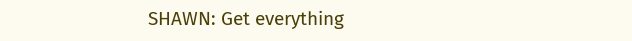SHAWN: Get everything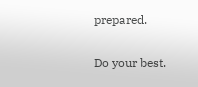prepared.

Do your best.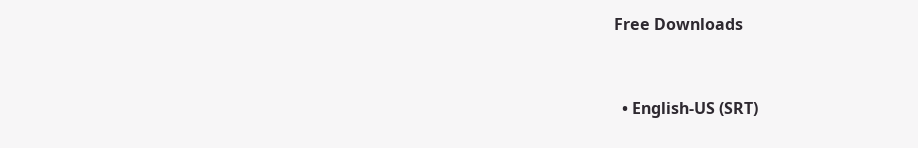Free Downloads



  • English-US (SRT)